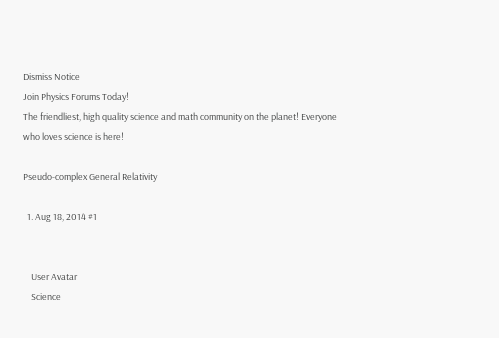Dismiss Notice
Join Physics Forums Today!
The friendliest, high quality science and math community on the planet! Everyone who loves science is here!

Pseudo-complex General Relativity

  1. Aug 18, 2014 #1


    User Avatar
    Science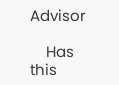Advisor

    Has this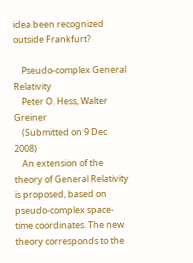idea been recognized outside Frankfurt?

    Pseudo-complex General Relativity
    Peter O. Hess, Walter Greiner
    (Submitted on 9 Dec 2008)
    An extension of the theory of General Relativity is proposed, based on pseudo-complex space-time coordinates. The new theory corresponds to the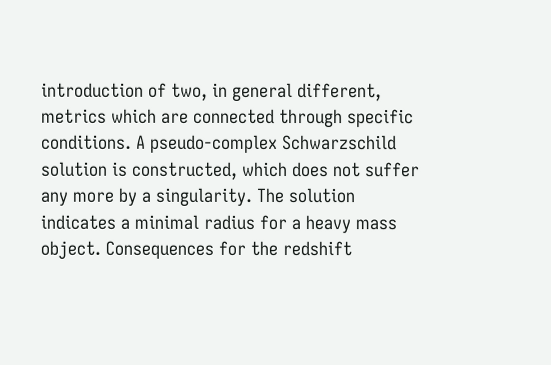introduction of two, in general different, metrics which are connected through specific conditions. A pseudo-complex Schwarzschild solution is constructed, which does not suffer any more by a singularity. The solution indicates a minimal radius for a heavy mass object. Consequences for the redshift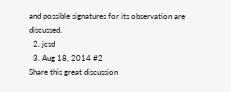and possible signatures for its observation are discussed.
  2. jcsd
  3. Aug 18, 2014 #2
Share this great discussion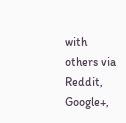with others via Reddit, Google+,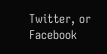Twitter, or Facebook